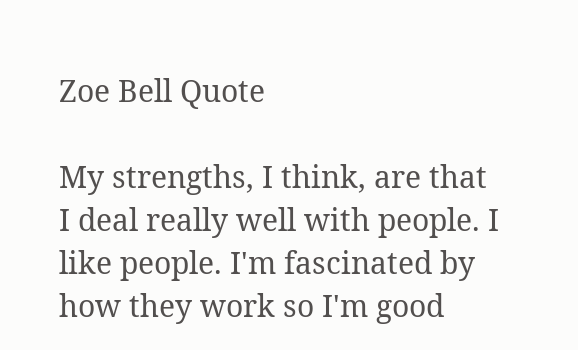Zoe Bell Quote

My strengths, I think, are that I deal really well with people. I like people. I'm fascinated by how they work so I'm good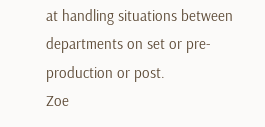at handling situations between departments on set or pre-production or post.
Zoe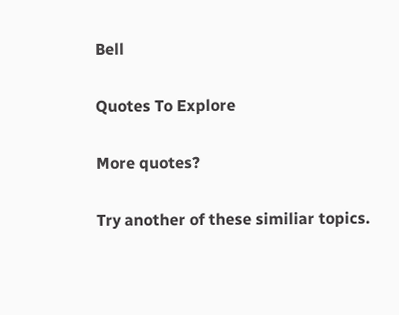Bell

Quotes To Explore

More quotes?

Try another of these similiar topics.